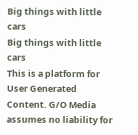Big things with little cars
Big things with little cars
This is a platform for User Generated Content. G/O Media assumes no liability for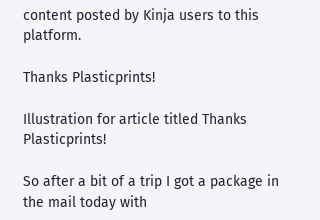content posted by Kinja users to this platform.

Thanks Plasticprints!

Illustration for article titled Thanks Plasticprints!

So after a bit of a trip I got a package in the mail today with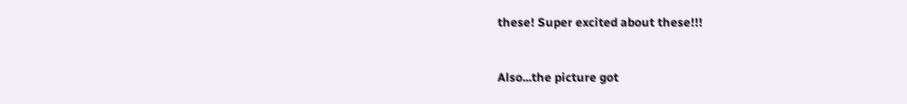these! Super excited about these!!!


Also...the picture got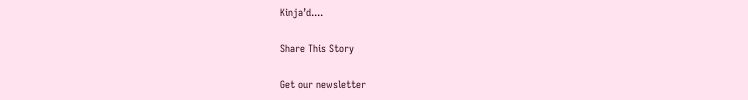Kinja’d....

Share This Story

Get our newsletter